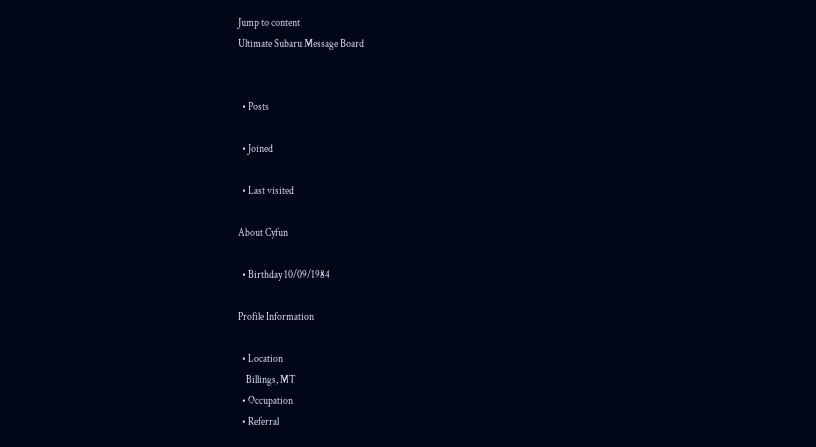Jump to content
Ultimate Subaru Message Board


  • Posts

  • Joined

  • Last visited

About Cyfun

  • Birthday 10/09/1984

Profile Information

  • Location
    Billings, MT
  • Occupation
  • Referral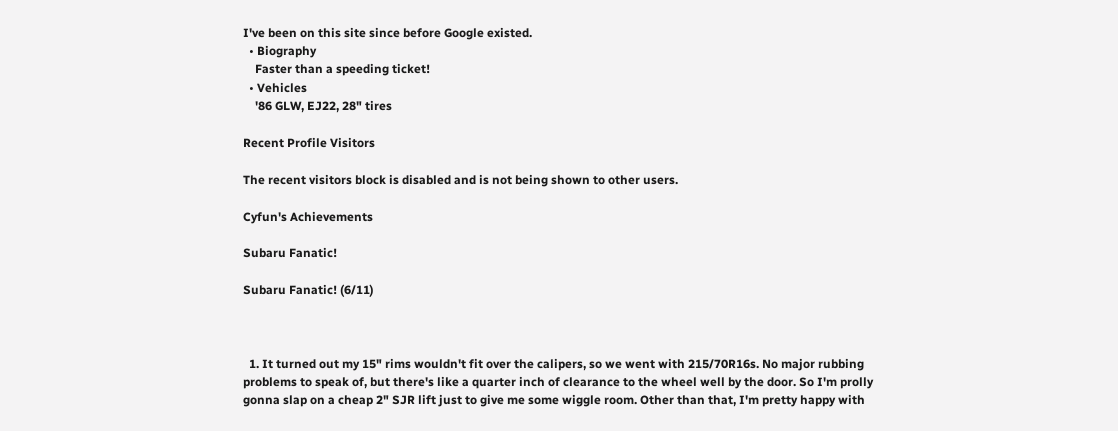I've been on this site since before Google existed.
  • Biography
    Faster than a speeding ticket!
  • Vehicles
    '86 GLW, EJ22, 28" tires

Recent Profile Visitors

The recent visitors block is disabled and is not being shown to other users.

Cyfun's Achievements

Subaru Fanatic!

Subaru Fanatic! (6/11)



  1. It turned out my 15" rims wouldn't fit over the calipers, so we went with 215/70R16s. No major rubbing problems to speak of, but there's like a quarter inch of clearance to the wheel well by the door. So I'm prolly gonna slap on a cheap 2" SJR lift just to give me some wiggle room. Other than that, I'm pretty happy with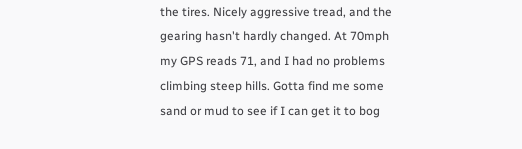the tires. Nicely aggressive tread, and the gearing hasn't hardly changed. At 70mph my GPS reads 71, and I had no problems climbing steep hills. Gotta find me some sand or mud to see if I can get it to bog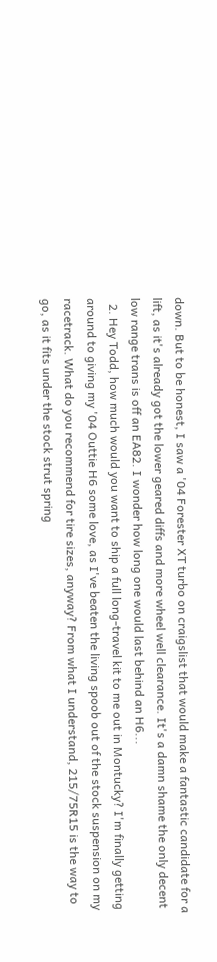down. But to be honest, I saw a '04 Forester XT turbo on craigslist that would make a fantastic candidate for a lift, as it's already got the lower geared diffs and more wheel well clearance. It's a damn shame the only decent low range trans is off an EA82. I wonder how long one would last behind an H6...
  2. Hey Todd, how much would you want to ship a full long-travel kit to me out in Montucky? I'm finally getting around to giving my '04 Outtie H6 some love, as I've beaten the living spoob out of the stock suspension on my racetrack. What do you recommend for tire sizes, anyway? From what I understand, 215/75R15 is the way to go, as it fits under the stock strut spring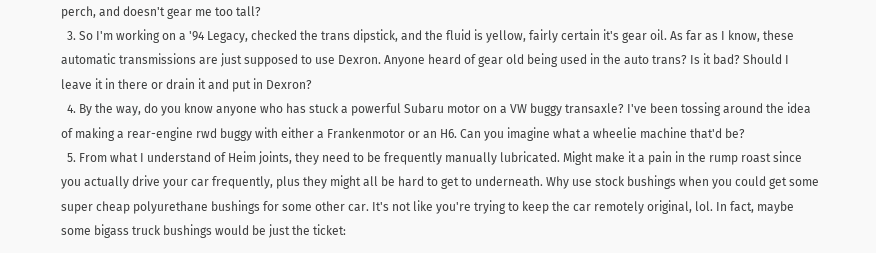perch, and doesn't gear me too tall?
  3. So I'm working on a '94 Legacy, checked the trans dipstick, and the fluid is yellow, fairly certain it's gear oil. As far as I know, these automatic transmissions are just supposed to use Dexron. Anyone heard of gear old being used in the auto trans? Is it bad? Should I leave it in there or drain it and put in Dexron?
  4. By the way, do you know anyone who has stuck a powerful Subaru motor on a VW buggy transaxle? I've been tossing around the idea of making a rear-engine rwd buggy with either a Frankenmotor or an H6. Can you imagine what a wheelie machine that'd be?
  5. From what I understand of Heim joints, they need to be frequently manually lubricated. Might make it a pain in the rump roast since you actually drive your car frequently, plus they might all be hard to get to underneath. Why use stock bushings when you could get some super cheap polyurethane bushings for some other car. It's not like you're trying to keep the car remotely original, lol. In fact, maybe some bigass truck bushings would be just the ticket: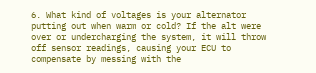6. What kind of voltages is your alternator putting out when warm or cold? If the alt were over or undercharging the system, it will throw off sensor readings, causing your ECU to compensate by messing with the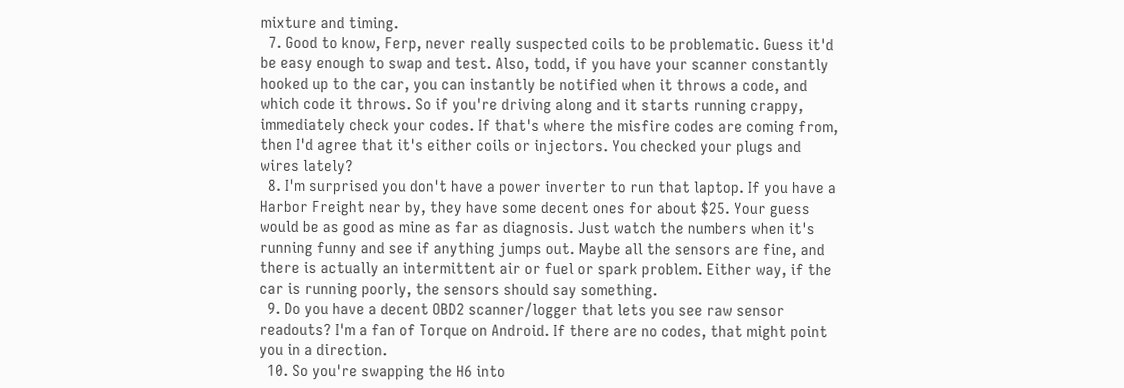mixture and timing.
  7. Good to know, Ferp, never really suspected coils to be problematic. Guess it'd be easy enough to swap and test. Also, todd, if you have your scanner constantly hooked up to the car, you can instantly be notified when it throws a code, and which code it throws. So if you're driving along and it starts running crappy, immediately check your codes. If that's where the misfire codes are coming from, then I'd agree that it's either coils or injectors. You checked your plugs and wires lately?
  8. I'm surprised you don't have a power inverter to run that laptop. If you have a Harbor Freight near by, they have some decent ones for about $25. Your guess would be as good as mine as far as diagnosis. Just watch the numbers when it's running funny and see if anything jumps out. Maybe all the sensors are fine, and there is actually an intermittent air or fuel or spark problem. Either way, if the car is running poorly, the sensors should say something.
  9. Do you have a decent OBD2 scanner/logger that lets you see raw sensor readouts? I'm a fan of Torque on Android. If there are no codes, that might point you in a direction.
  10. So you're swapping the H6 into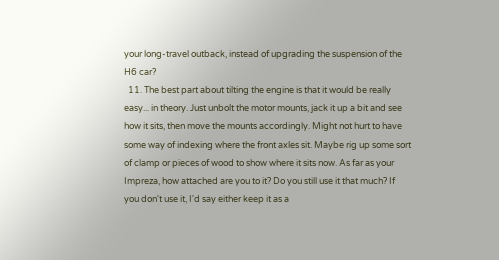your long-travel outback, instead of upgrading the suspension of the H6 car?
  11. The best part about tilting the engine is that it would be really easy... in theory. Just unbolt the motor mounts, jack it up a bit and see how it sits, then move the mounts accordingly. Might not hurt to have some way of indexing where the front axles sit. Maybe rig up some sort of clamp or pieces of wood to show where it sits now. As far as your Impreza, how attached are you to it? Do you still use it that much? If you don't use it, I'd say either keep it as a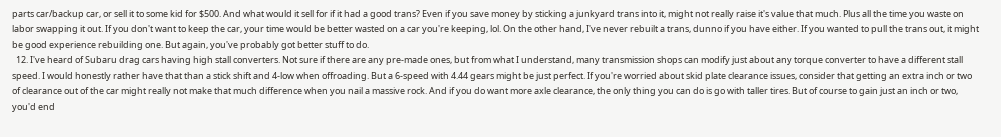parts car/backup car, or sell it to some kid for $500. And what would it sell for if it had a good trans? Even if you save money by sticking a junkyard trans into it, might not really raise it's value that much. Plus all the time you waste on labor swapping it out. If you don't want to keep the car, your time would be better wasted on a car you're keeping, lol. On the other hand, I've never rebuilt a trans, dunno if you have either. If you wanted to pull the trans out, it might be good experience rebuilding one. But again, you've probably got better stuff to do.
  12. I've heard of Subaru drag cars having high stall converters. Not sure if there are any pre-made ones, but from what I understand, many transmission shops can modify just about any torque converter to have a different stall speed. I would honestly rather have that than a stick shift and 4-low when offroading. But a 6-speed with 4.44 gears might be just perfect. If you're worried about skid plate clearance issues, consider that getting an extra inch or two of clearance out of the car might really not make that much difference when you nail a massive rock. And if you do want more axle clearance, the only thing you can do is go with taller tires. But of course to gain just an inch or two, you'd end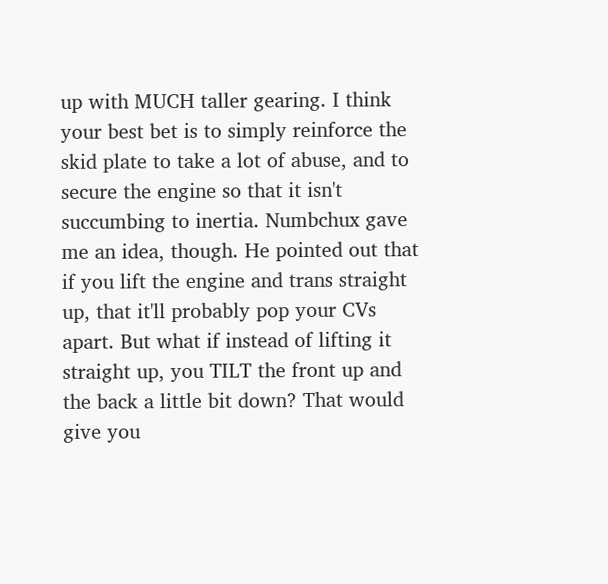up with MUCH taller gearing. I think your best bet is to simply reinforce the skid plate to take a lot of abuse, and to secure the engine so that it isn't succumbing to inertia. Numbchux gave me an idea, though. He pointed out that if you lift the engine and trans straight up, that it'll probably pop your CVs apart. But what if instead of lifting it straight up, you TILT the front up and the back a little bit down? That would give you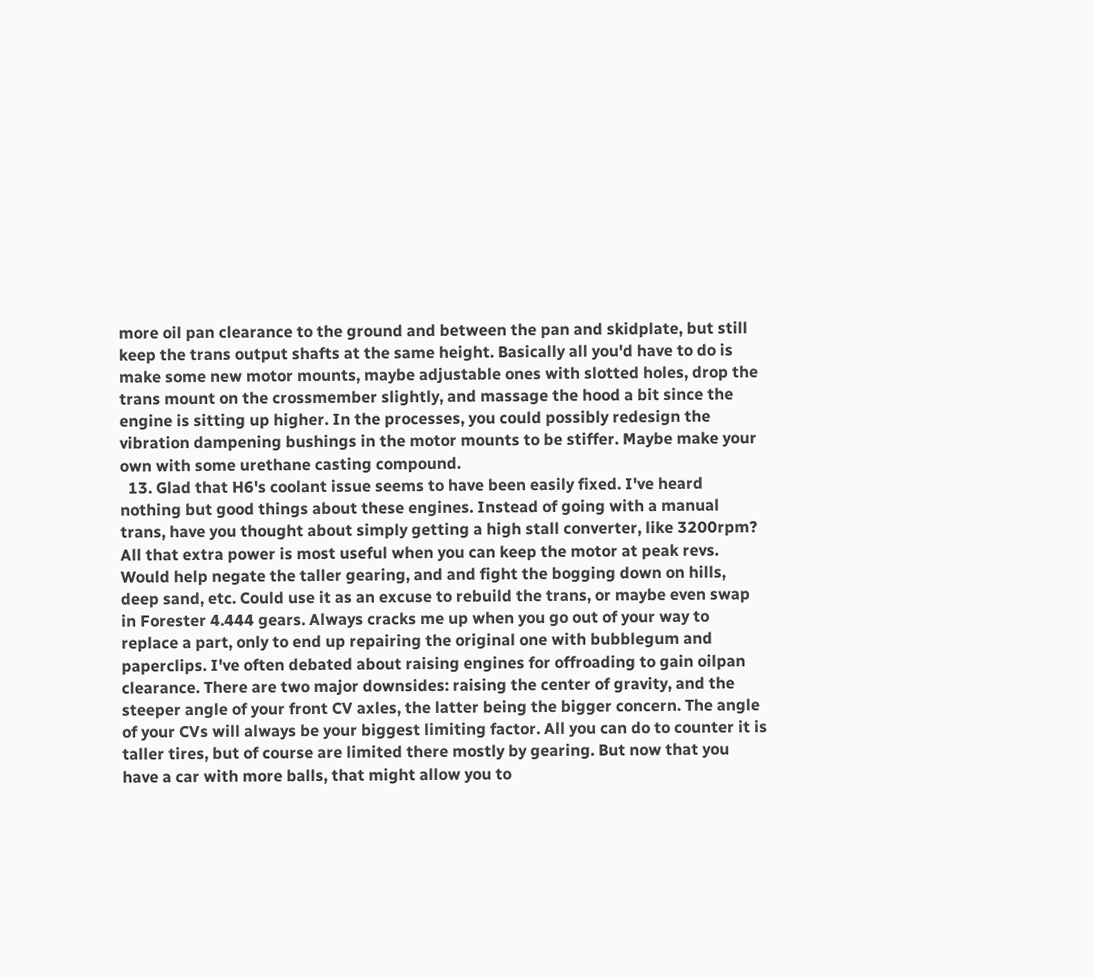more oil pan clearance to the ground and between the pan and skidplate, but still keep the trans output shafts at the same height. Basically all you'd have to do is make some new motor mounts, maybe adjustable ones with slotted holes, drop the trans mount on the crossmember slightly, and massage the hood a bit since the engine is sitting up higher. In the processes, you could possibly redesign the vibration dampening bushings in the motor mounts to be stiffer. Maybe make your own with some urethane casting compound.
  13. Glad that H6's coolant issue seems to have been easily fixed. I've heard nothing but good things about these engines. Instead of going with a manual trans, have you thought about simply getting a high stall converter, like 3200rpm? All that extra power is most useful when you can keep the motor at peak revs. Would help negate the taller gearing, and and fight the bogging down on hills, deep sand, etc. Could use it as an excuse to rebuild the trans, or maybe even swap in Forester 4.444 gears. Always cracks me up when you go out of your way to replace a part, only to end up repairing the original one with bubblegum and paperclips. I've often debated about raising engines for offroading to gain oilpan clearance. There are two major downsides: raising the center of gravity, and the steeper angle of your front CV axles, the latter being the bigger concern. The angle of your CVs will always be your biggest limiting factor. All you can do to counter it is taller tires, but of course are limited there mostly by gearing. But now that you have a car with more balls, that might allow you to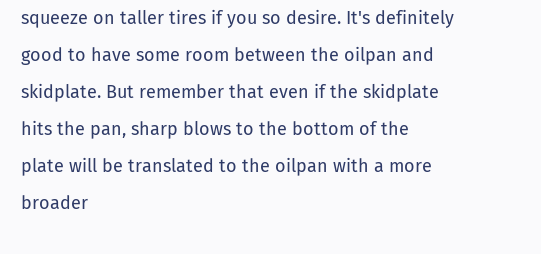squeeze on taller tires if you so desire. It's definitely good to have some room between the oilpan and skidplate. But remember that even if the skidplate hits the pan, sharp blows to the bottom of the plate will be translated to the oilpan with a more broader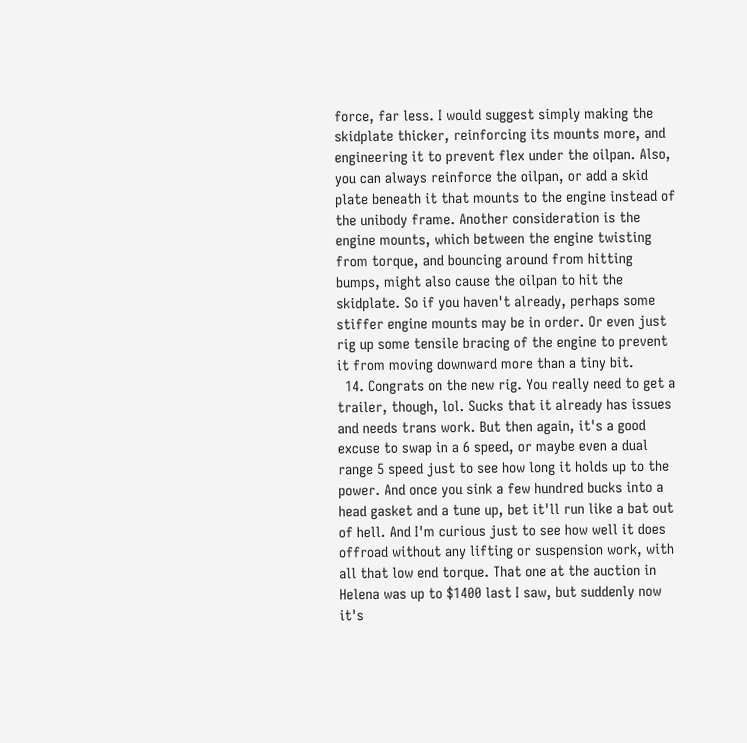force, far less. I would suggest simply making the skidplate thicker, reinforcing its mounts more, and engineering it to prevent flex under the oilpan. Also, you can always reinforce the oilpan, or add a skid plate beneath it that mounts to the engine instead of the unibody frame. Another consideration is the engine mounts, which between the engine twisting from torque, and bouncing around from hitting bumps, might also cause the oilpan to hit the skidplate. So if you haven't already, perhaps some stiffer engine mounts may be in order. Or even just rig up some tensile bracing of the engine to prevent it from moving downward more than a tiny bit.
  14. Congrats on the new rig. You really need to get a trailer, though, lol. Sucks that it already has issues and needs trans work. But then again, it's a good excuse to swap in a 6 speed, or maybe even a dual range 5 speed just to see how long it holds up to the power. And once you sink a few hundred bucks into a head gasket and a tune up, bet it'll run like a bat out of hell. And I'm curious just to see how well it does offroad without any lifting or suspension work, with all that low end torque. That one at the auction in Helena was up to $1400 last I saw, but suddenly now it's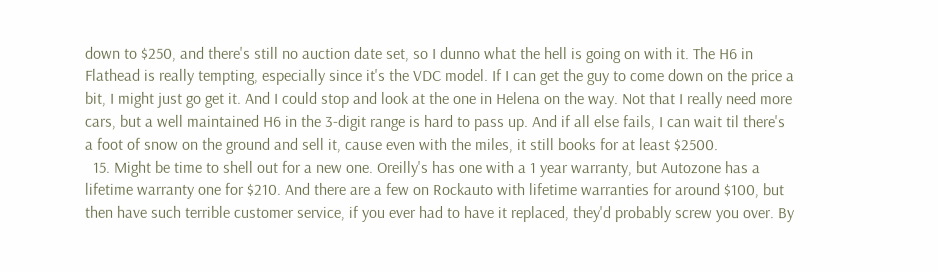down to $250, and there's still no auction date set, so I dunno what the hell is going on with it. The H6 in Flathead is really tempting, especially since it's the VDC model. If I can get the guy to come down on the price a bit, I might just go get it. And I could stop and look at the one in Helena on the way. Not that I really need more cars, but a well maintained H6 in the 3-digit range is hard to pass up. And if all else fails, I can wait til there's a foot of snow on the ground and sell it, cause even with the miles, it still books for at least $2500.
  15. Might be time to shell out for a new one. Oreilly's has one with a 1 year warranty, but Autozone has a lifetime warranty one for $210. And there are a few on Rockauto with lifetime warranties for around $100, but then have such terrible customer service, if you ever had to have it replaced, they'd probably screw you over. By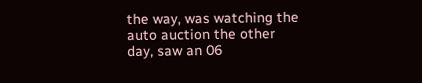the way, was watching the auto auction the other day, saw an 06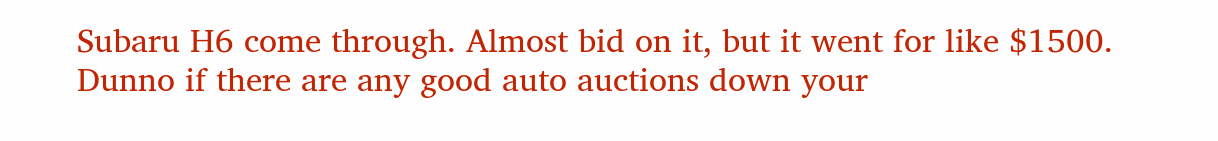Subaru H6 come through. Almost bid on it, but it went for like $1500. Dunno if there are any good auto auctions down your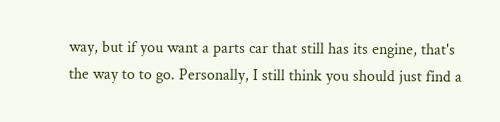way, but if you want a parts car that still has its engine, that's the way to to go. Personally, I still think you should just find a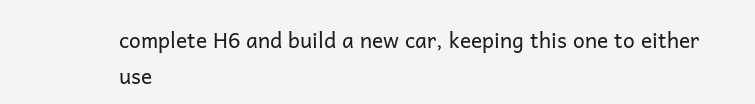complete H6 and build a new car, keeping this one to either use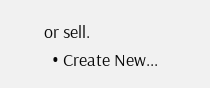or sell.
  • Create New...